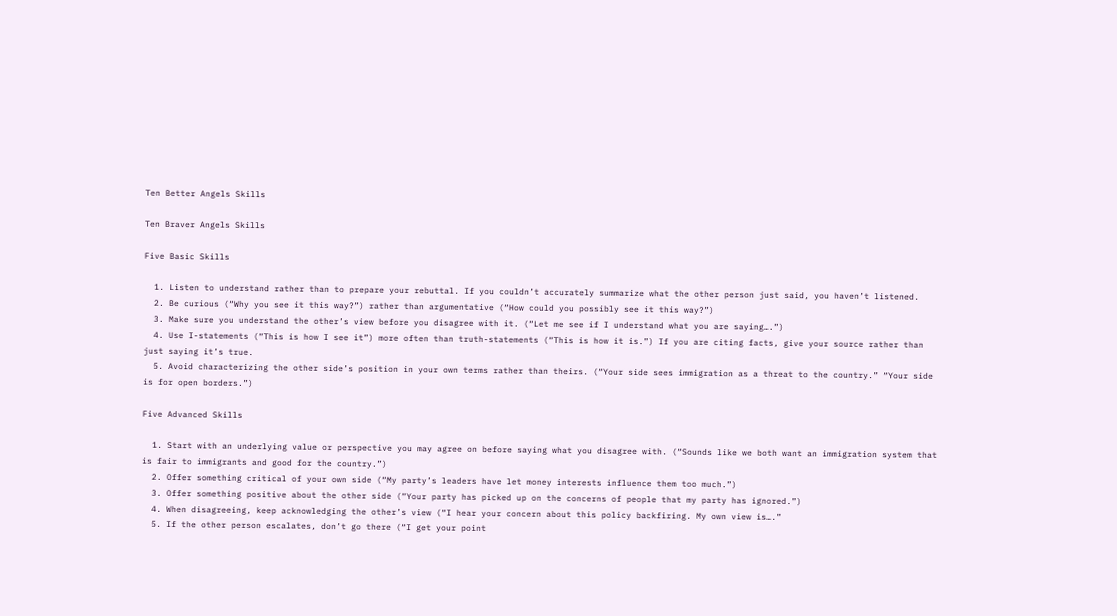Ten Better Angels Skills

Ten Braver Angels Skills

Five Basic Skills

  1. Listen to understand rather than to prepare your rebuttal. If you couldn’t accurately summarize what the other person just said, you haven’t listened.
  2. Be curious (“Why you see it this way?”) rather than argumentative (“How could you possibly see it this way?”)
  3. Make sure you understand the other’s view before you disagree with it. (“Let me see if I understand what you are saying….”)
  4. Use I-statements (“This is how I see it”) more often than truth-statements (“This is how it is.”) If you are citing facts, give your source rather than just saying it’s true.
  5. Avoid characterizing the other side’s position in your own terms rather than theirs. (“Your side sees immigration as a threat to the country.” “Your side is for open borders.”)

Five Advanced Skills

  1. Start with an underlying value or perspective you may agree on before saying what you disagree with. (“Sounds like we both want an immigration system that is fair to immigrants and good for the country.”)
  2. Offer something critical of your own side (“My party’s leaders have let money interests influence them too much.”)
  3. Offer something positive about the other side (“Your party has picked up on the concerns of people that my party has ignored.”)
  4. When disagreeing, keep acknowledging the other’s view (“I hear your concern about this policy backfiring. My own view is….”
  5. If the other person escalates, don’t go there (“I get your point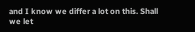and I know we differ a lot on this. Shall we let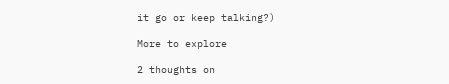it go or keep talking?)

More to explore

2 thoughts on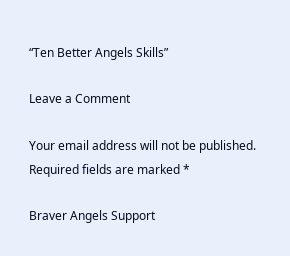“Ten Better Angels Skills”

Leave a Comment

Your email address will not be published. Required fields are marked *

Braver Angels Support